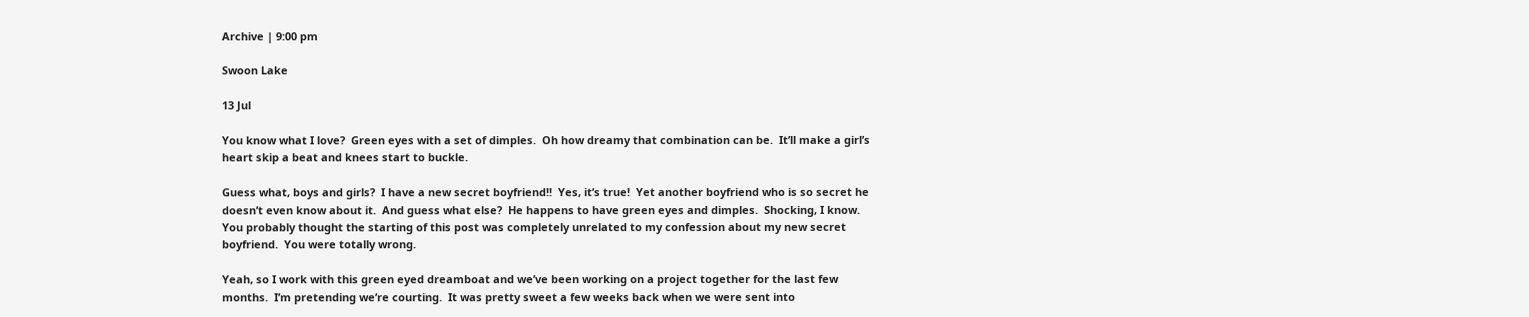Archive | 9:00 pm

Swoon Lake

13 Jul

You know what I love?  Green eyes with a set of dimples.  Oh how dreamy that combination can be.  It’ll make a girl’s heart skip a beat and knees start to buckle.

Guess what, boys and girls?  I have a new secret boyfriend!!  Yes, it’s true!  Yet another boyfriend who is so secret he doesn’t even know about it.  And guess what else?  He happens to have green eyes and dimples.  Shocking, I know.  You probably thought the starting of this post was completely unrelated to my confession about my new secret boyfriend.  You were totally wrong.

Yeah, so I work with this green eyed dreamboat and we’ve been working on a project together for the last few months.  I’m pretending we’re courting.  It was pretty sweet a few weeks back when we were sent into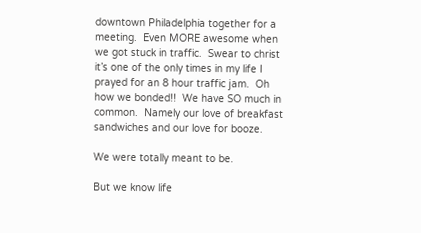downtown Philadelphia together for a meeting.  Even MORE awesome when we got stuck in traffic.  Swear to christ it’s one of the only times in my life I prayed for an 8 hour traffic jam.  Oh how we bonded!!  We have SO much in common.  Namely our love of breakfast sandwiches and our love for booze.

We were totally meant to be.

But we know life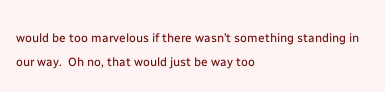would be too marvelous if there wasn’t something standing in our way.  Oh no, that would just be way too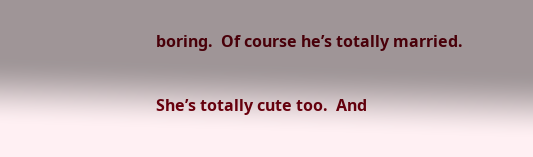boring.  Of course he’s totally married.

She’s totally cute too.  And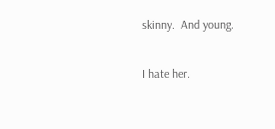skinny.  And young.

I hate her.